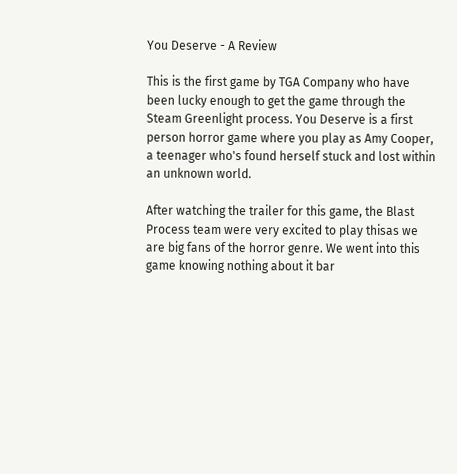You Deserve - A Review

This is the first game by TGA Company who have been lucky enough to get the game through the Steam Greenlight process. You Deserve is a first person horror game where you play as Amy Cooper, a teenager who's found herself stuck and lost within  an unknown world.

After watching the trailer for this game, the Blast Process team were very excited to play thisas we are big fans of the horror genre. We went into this game knowing nothing about it bar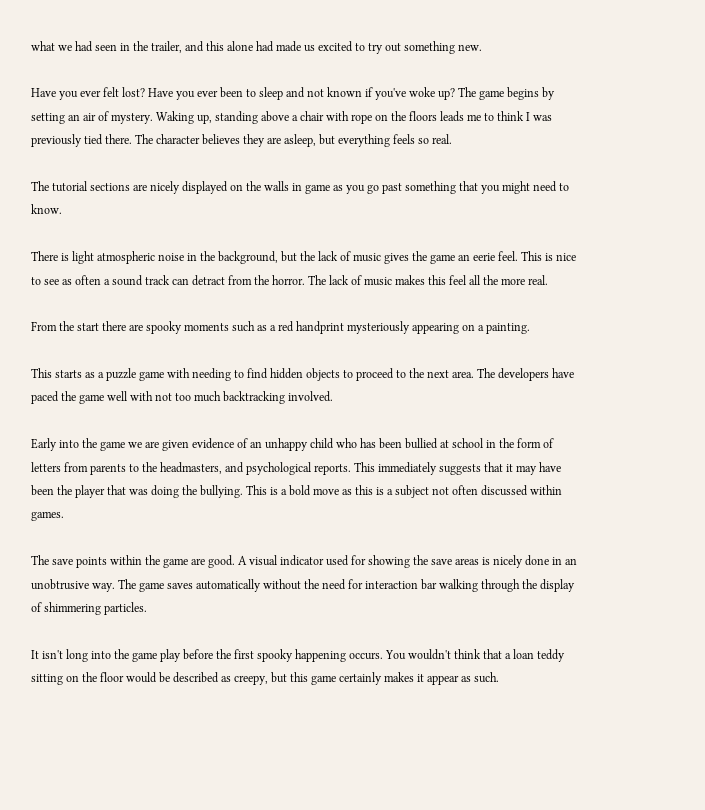what we had seen in the trailer, and this alone had made us excited to try out something new.

Have you ever felt lost? Have you ever been to sleep and not known if you've woke up? The game begins by setting an air of mystery. Waking up, standing above a chair with rope on the floors leads me to think I was previously tied there. The character believes they are asleep, but everything feels so real.

The tutorial sections are nicely displayed on the walls in game as you go past something that you might need to know.

There is light atmospheric noise in the background, but the lack of music gives the game an eerie feel. This is nice to see as often a sound track can detract from the horror. The lack of music makes this feel all the more real.

From the start there are spooky moments such as a red handprint mysteriously appearing on a painting.

This starts as a puzzle game with needing to find hidden objects to proceed to the next area. The developers have paced the game well with not too much backtracking involved.

Early into the game we are given evidence of an unhappy child who has been bullied at school in the form of letters from parents to the headmasters, and psychological reports. This immediately suggests that it may have been the player that was doing the bullying. This is a bold move as this is a subject not often discussed within games.

The save points within the game are good. A visual indicator used for showing the save areas is nicely done in an unobtrusive way. The game saves automatically without the need for interaction bar walking through the display of shimmering particles.

It isn't long into the game play before the first spooky happening occurs. You wouldn't think that a loan teddy sitting on the floor would be described as creepy, but this game certainly makes it appear as such.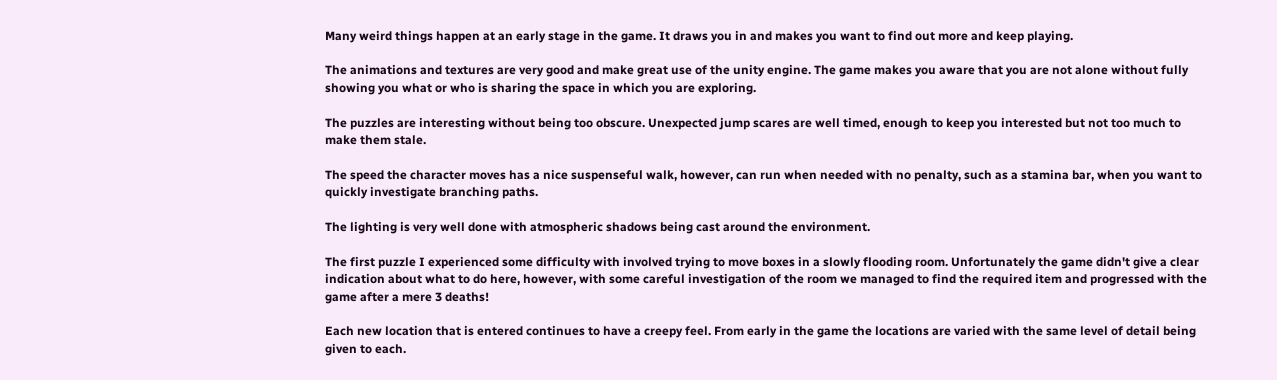Many weird things happen at an early stage in the game. It draws you in and makes you want to find out more and keep playing.

The animations and textures are very good and make great use of the unity engine. The game makes you aware that you are not alone without fully showing you what or who is sharing the space in which you are exploring.

The puzzles are interesting without being too obscure. Unexpected jump scares are well timed, enough to keep you interested but not too much to make them stale.

The speed the character moves has a nice suspenseful walk, however, can run when needed with no penalty, such as a stamina bar, when you want to quickly investigate branching paths.

The lighting is very well done with atmospheric shadows being cast around the environment.

The first puzzle I experienced some difficulty with involved trying to move boxes in a slowly flooding room. Unfortunately the game didn't give a clear indication about what to do here, however, with some careful investigation of the room we managed to find the required item and progressed with the game after a mere 3 deaths!

Each new location that is entered continues to have a creepy feel. From early in the game the locations are varied with the same level of detail being given to each.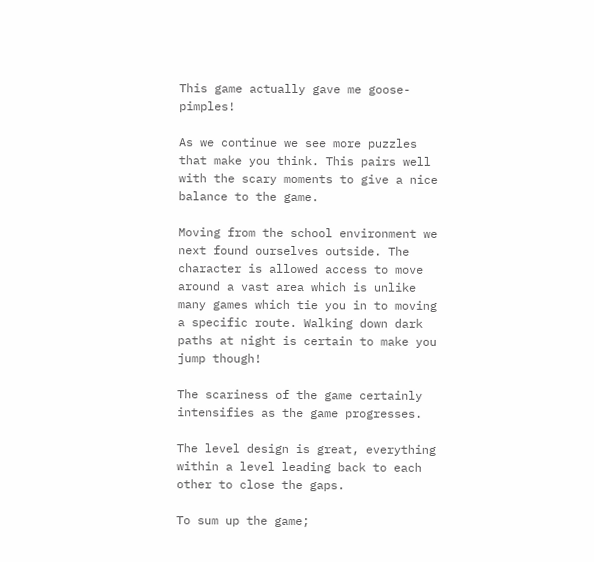This game actually gave me goose-pimples!

As we continue we see more puzzles that make you think. This pairs well with the scary moments to give a nice balance to the game.

Moving from the school environment we next found ourselves outside. The character is allowed access to move around a vast area which is unlike many games which tie you in to moving a specific route. Walking down dark paths at night is certain to make you jump though!

The scariness of the game certainly intensifies as the game progresses.

The level design is great, everything within a level leading back to each other to close the gaps.

To sum up the game;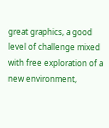great graphics, a good level of challenge mixed with free exploration of a new environment,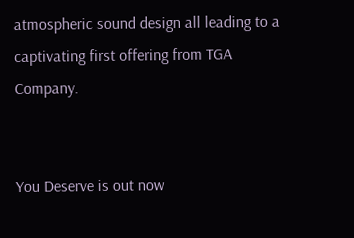atmospheric sound design all leading to a captivating first offering from TGA Company.


You Deserve is out now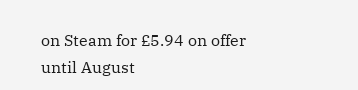on Steam for £5.94 on offer until August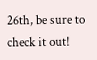26th, be sure to check it out!